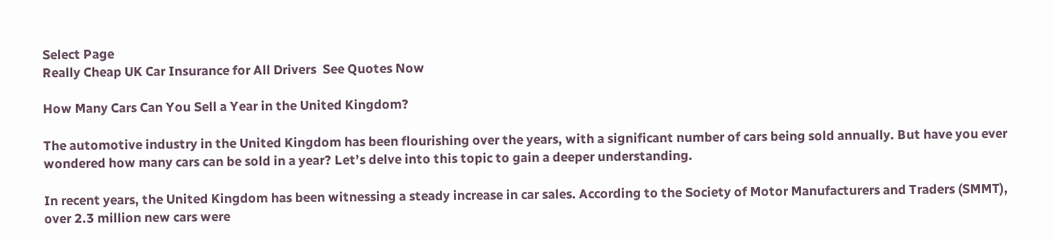Select Page
Really Cheap UK Car Insurance for All Drivers  See Quotes Now

How Many Cars Can You Sell a Year in the United Kingdom?

The automotive industry in the United Kingdom has been flourishing over the years, with a significant number of cars being sold annually. But have you ever wondered how many cars can be sold in a year? Let’s delve into this topic to gain a deeper understanding.

In recent years, the United Kingdom has been witnessing a steady increase in car sales. According to the Society of Motor Manufacturers and Traders (SMMT), over 2.3 million new cars were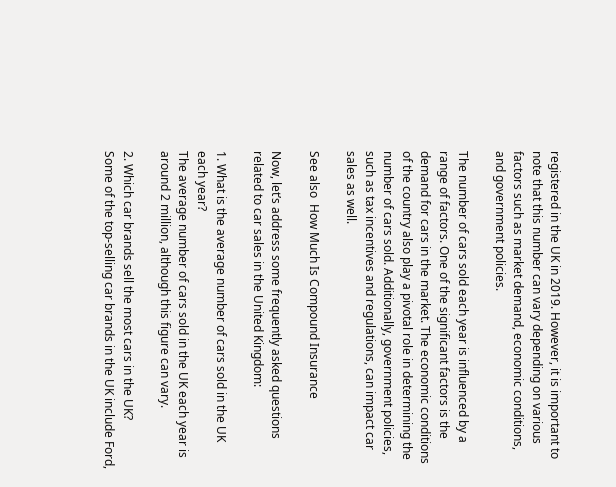registered in the UK in 2019. However, it is important to note that this number can vary depending on various factors such as market demand, economic conditions, and government policies.

The number of cars sold each year is influenced by a range of factors. One of the significant factors is the demand for cars in the market. The economic conditions of the country also play a pivotal role in determining the number of cars sold. Additionally, government policies, such as tax incentives and regulations, can impact car sales as well.

See also  How Much Is Compound Insurance

Now, let’s address some frequently asked questions related to car sales in the United Kingdom:

1. What is the average number of cars sold in the UK each year?
The average number of cars sold in the UK each year is around 2 million, although this figure can vary.

2. Which car brands sell the most cars in the UK?
Some of the top-selling car brands in the UK include Ford,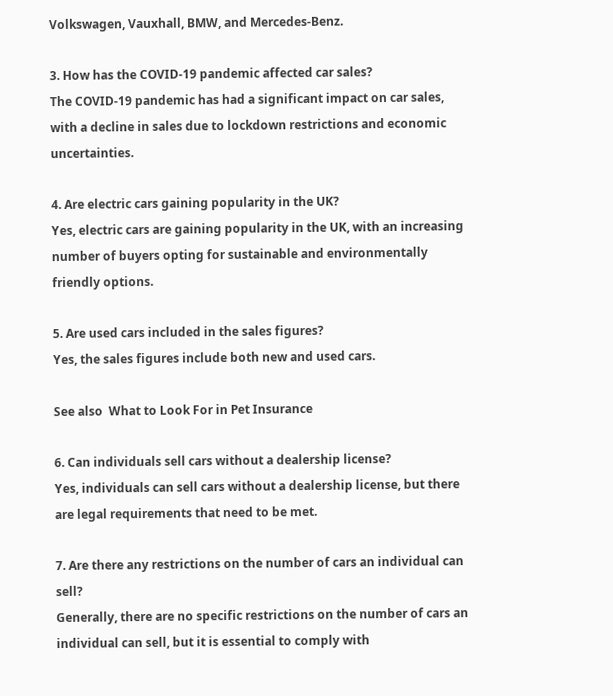Volkswagen, Vauxhall, BMW, and Mercedes-Benz.

3. How has the COVID-19 pandemic affected car sales?
The COVID-19 pandemic has had a significant impact on car sales, with a decline in sales due to lockdown restrictions and economic uncertainties.

4. Are electric cars gaining popularity in the UK?
Yes, electric cars are gaining popularity in the UK, with an increasing number of buyers opting for sustainable and environmentally friendly options.

5. Are used cars included in the sales figures?
Yes, the sales figures include both new and used cars.

See also  What to Look For in Pet Insurance

6. Can individuals sell cars without a dealership license?
Yes, individuals can sell cars without a dealership license, but there are legal requirements that need to be met.

7. Are there any restrictions on the number of cars an individual can sell?
Generally, there are no specific restrictions on the number of cars an individual can sell, but it is essential to comply with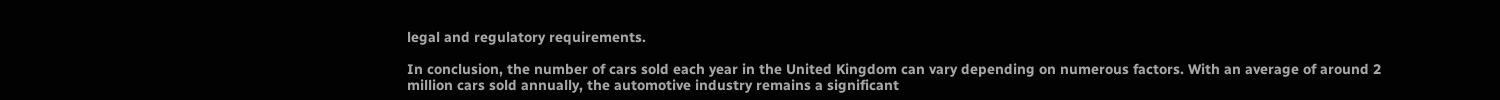legal and regulatory requirements.

In conclusion, the number of cars sold each year in the United Kingdom can vary depending on numerous factors. With an average of around 2 million cars sold annually, the automotive industry remains a significant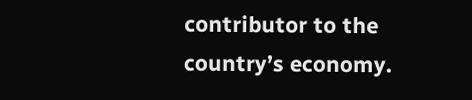contributor to the country’s economy.